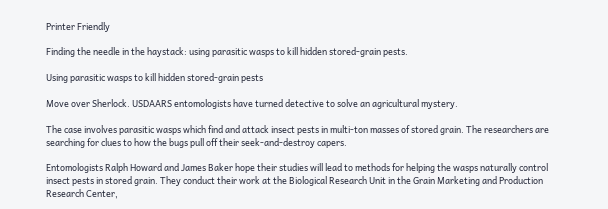Printer Friendly

Finding the needle in the haystack: using parasitic wasps to kill hidden stored-grain pests.

Using parasitic wasps to kill hidden stored-grain pests

Move over Sherlock. USDAARS entomologists have turned detective to solve an agricultural mystery.

The case involves parasitic wasps which find and attack insect pests in multi-ton masses of stored grain. The researchers are searching for clues to how the bugs pull off their seek-and-destroy capers.

Entomologists Ralph Howard and James Baker hope their studies will lead to methods for helping the wasps naturally control insect pests in stored grain. They conduct their work at the Biological Research Unit in the Grain Marketing and Production Research Center,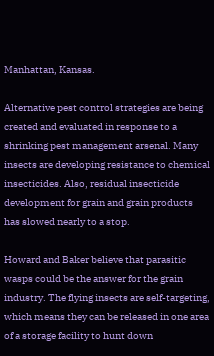Manhattan, Kansas.

Alternative pest control strategies are being created and evaluated in response to a shrinking pest management arsenal. Many insects are developing resistance to chemical insecticides. Also, residual insecticide development for grain and grain products has slowed nearly to a stop.

Howard and Baker believe that parasitic wasps could be the answer for the grain industry. The flying insects are self-targeting, which means they can be released in one area of a storage facility to hunt down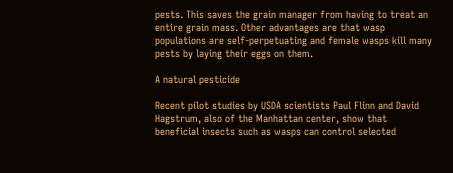pests. This saves the grain manager from having to treat an entire grain mass. Other advantages are that wasp populations are self-perpetuating and female wasps kill many pests by laying their eggs on them.

A natural pesticide

Recent pilot studies by USDA scientists Paul Flinn and David Hagstrum, also of the Manhattan center, show that beneficial insects such as wasps can control selected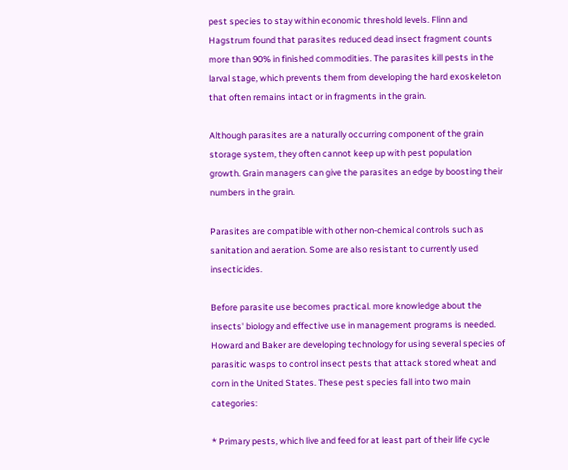pest species to stay within economic threshold levels. Flinn and Hagstrum found that parasites reduced dead insect fragment counts more than 90% in finished commodities. The parasites kill pests in the larval stage, which prevents them from developing the hard exoskeleton that often remains intact or in fragments in the grain.

Although parasites are a naturally occurring component of the grain storage system, they often cannot keep up with pest population growth. Grain managers can give the parasites an edge by boosting their numbers in the grain.

Parasites are compatible with other non-chemical controls such as sanitation and aeration. Some are also resistant to currently used insecticides.

Before parasite use becomes practical. more knowledge about the insects' biology and effective use in management programs is needed. Howard and Baker are developing technology for using several species of parasitic wasps to control insect pests that attack stored wheat and corn in the United States. These pest species fall into two main categories:

* Primary pests, which live and feed for at least part of their life cycle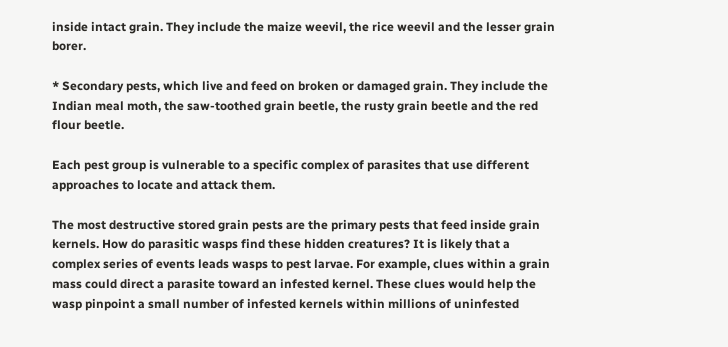inside intact grain. They include the maize weevil, the rice weevil and the lesser grain borer.

* Secondary pests, which live and feed on broken or damaged grain. They include the Indian meal moth, the saw-toothed grain beetle, the rusty grain beetle and the red flour beetle.

Each pest group is vulnerable to a specific complex of parasites that use different approaches to locate and attack them.

The most destructive stored grain pests are the primary pests that feed inside grain kernels. How do parasitic wasps find these hidden creatures? It is likely that a complex series of events leads wasps to pest larvae. For example, clues within a grain mass could direct a parasite toward an infested kernel. These clues would help the wasp pinpoint a small number of infested kernels within millions of uninfested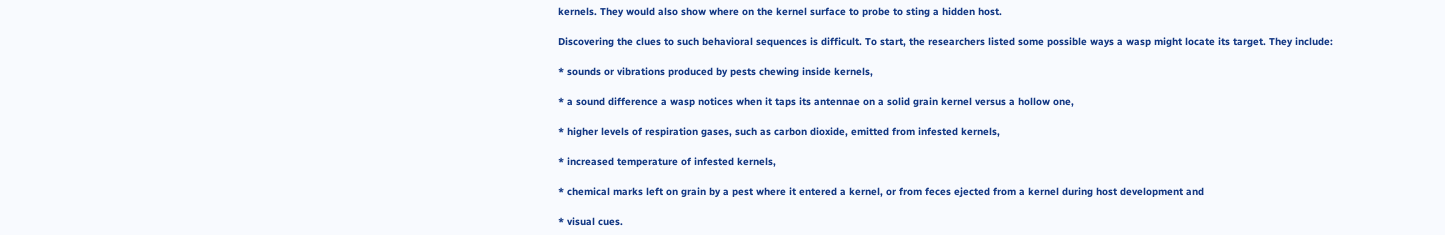kernels. They would also show where on the kernel surface to probe to sting a hidden host.

Discovering the clues to such behavioral sequences is difficult. To start, the researchers listed some possible ways a wasp might locate its target. They include:

* sounds or vibrations produced by pests chewing inside kernels,

* a sound difference a wasp notices when it taps its antennae on a solid grain kernel versus a hollow one,

* higher levels of respiration gases, such as carbon dioxide, emitted from infested kernels,

* increased temperature of infested kernels,

* chemical marks left on grain by a pest where it entered a kernel, or from feces ejected from a kernel during host development and

* visual cues.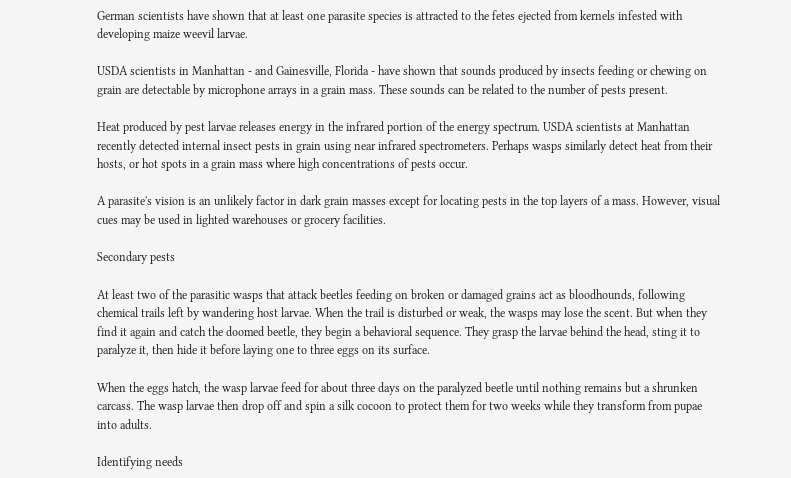German scientists have shown that at least one parasite species is attracted to the fetes ejected from kernels infested with developing maize weevil larvae.

USDA scientists in Manhattan - and Gainesville, Florida - have shown that sounds produced by insects feeding or chewing on grain are detectable by microphone arrays in a grain mass. These sounds can be related to the number of pests present.

Heat produced by pest larvae releases energy in the infrared portion of the energy spectrum. USDA scientists at Manhattan recently detected internal insect pests in grain using near infrared spectrometers. Perhaps wasps similarly detect heat from their hosts, or hot spots in a grain mass where high concentrations of pests occur.

A parasite's vision is an unlikely factor in dark grain masses except for locating pests in the top layers of a mass. However, visual cues may be used in lighted warehouses or grocery facilities.

Secondary pests

At least two of the parasitic wasps that attack beetles feeding on broken or damaged grains act as bloodhounds, following chemical trails left by wandering host larvae. When the trail is disturbed or weak, the wasps may lose the scent. But when they find it again and catch the doomed beetle, they begin a behavioral sequence. They grasp the larvae behind the head, sting it to paralyze it, then hide it before laying one to three eggs on its surface.

When the eggs hatch, the wasp larvae feed for about three days on the paralyzed beetle until nothing remains but a shrunken carcass. The wasp larvae then drop off and spin a silk cocoon to protect them for two weeks while they transform from pupae into adults.

Identifying needs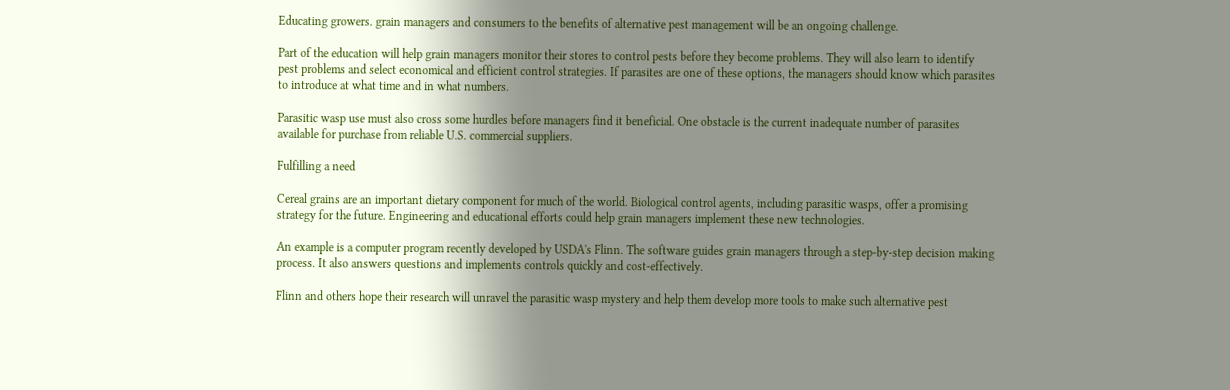Educating growers. grain managers and consumers to the benefits of alternative pest management will be an ongoing challenge.

Part of the education will help grain managers monitor their stores to control pests before they become problems. They will also learn to identify pest problems and select economical and efficient control strategies. If parasites are one of these options, the managers should know which parasites to introduce at what time and in what numbers.

Parasitic wasp use must also cross some hurdles before managers find it beneficial. One obstacle is the current inadequate number of parasites available for purchase from reliable U.S. commercial suppliers.

Fulfilling a need

Cereal grains are an important dietary component for much of the world. Biological control agents, including parasitic wasps, offer a promising strategy for the future. Engineering and educational efforts could help grain managers implement these new technologies.

An example is a computer program recently developed by USDA's Flinn. The software guides grain managers through a step-by-step decision making process. It also answers questions and implements controls quickly and cost-effectively.

Flinn and others hope their research will unravel the parasitic wasp mystery and help them develop more tools to make such alternative pest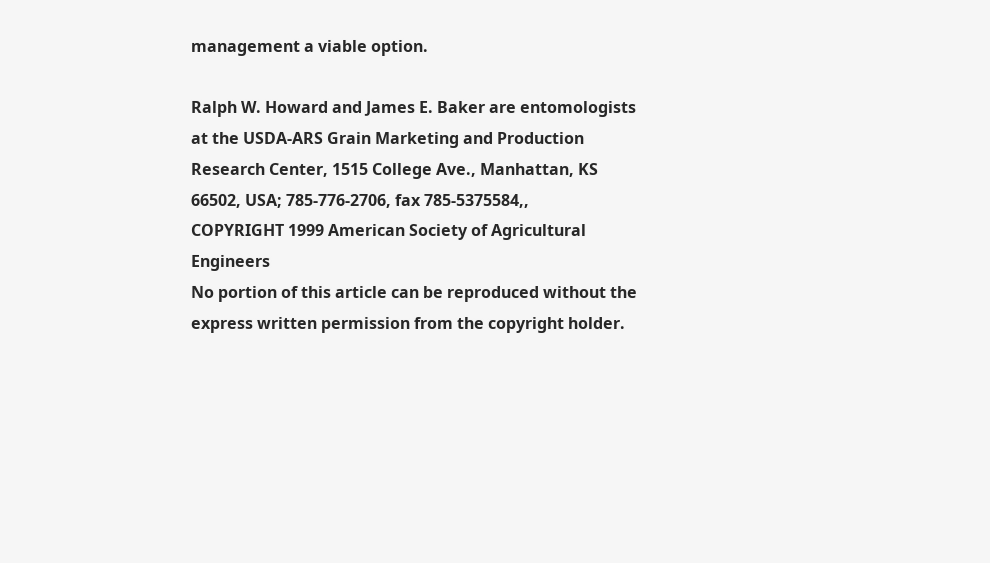management a viable option.

Ralph W. Howard and James E. Baker are entomologists at the USDA-ARS Grain Marketing and Production Research Center, 1515 College Ave., Manhattan, KS 66502, USA; 785-776-2706, fax 785-5375584,,
COPYRIGHT 1999 American Society of Agricultural Engineers
No portion of this article can be reproduced without the express written permission from the copyright holder.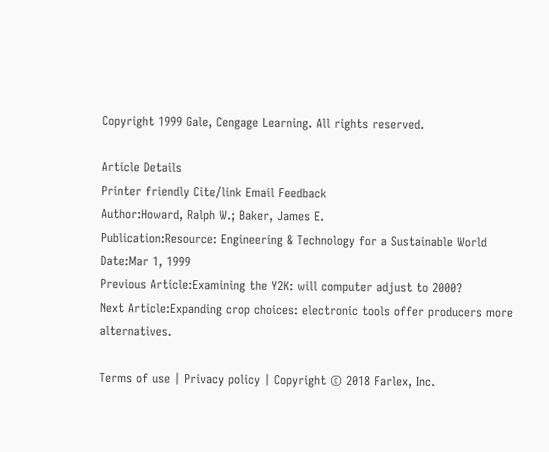Copyright 1999 Gale, Cengage Learning. All rights reserved.

Article Details
Printer friendly Cite/link Email Feedback
Author:Howard, Ralph W.; Baker, James E.
Publication:Resource: Engineering & Technology for a Sustainable World
Date:Mar 1, 1999
Previous Article:Examining the Y2K: will computer adjust to 2000?
Next Article:Expanding crop choices: electronic tools offer producers more alternatives.

Terms of use | Privacy policy | Copyright © 2018 Farlex, Inc.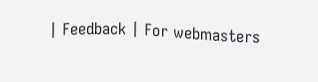| Feedback | For webmasters